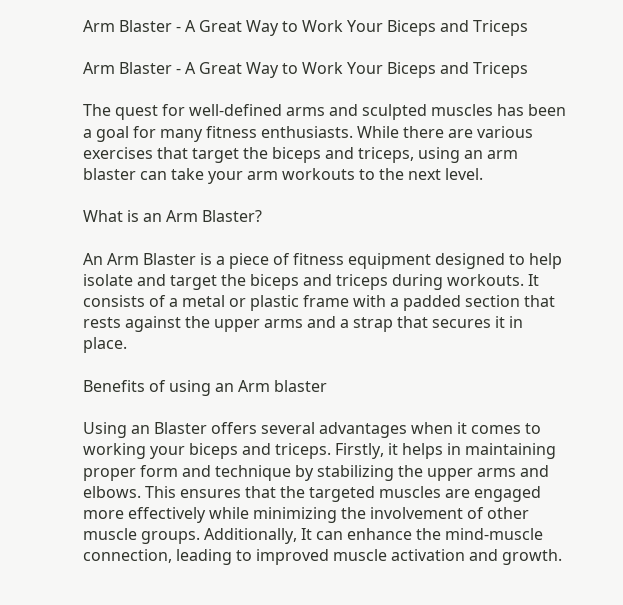Arm Blaster - A Great Way to Work Your Biceps and Triceps

Arm Blaster - A Great Way to Work Your Biceps and Triceps

The quest for well-defined arms and sculpted muscles has been a goal for many fitness enthusiasts. While there are various exercises that target the biceps and triceps, using an arm blaster can take your arm workouts to the next level.

What is an Arm Blaster?

An Arm Blaster is a piece of fitness equipment designed to help isolate and target the biceps and triceps during workouts. It consists of a metal or plastic frame with a padded section that rests against the upper arms and a strap that secures it in place.

Benefits of using an Arm blaster

Using an Blaster offers several advantages when it comes to working your biceps and triceps. Firstly, it helps in maintaining proper form and technique by stabilizing the upper arms and elbows. This ensures that the targeted muscles are engaged more effectively while minimizing the involvement of other muscle groups. Additionally, It can enhance the mind-muscle connection, leading to improved muscle activation and growth.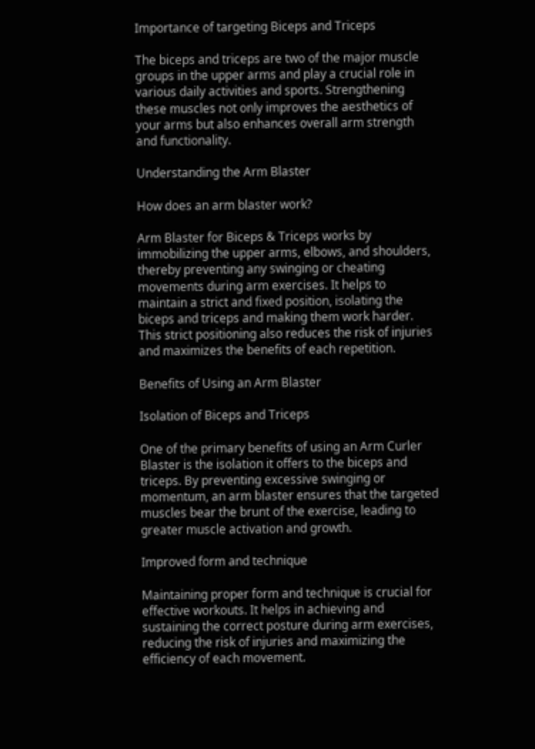Importance of targeting Biceps and Triceps

The biceps and triceps are two of the major muscle groups in the upper arms and play a crucial role in various daily activities and sports. Strengthening these muscles not only improves the aesthetics of your arms but also enhances overall arm strength and functionality.

Understanding the Arm Blaster

How does an arm blaster work?

Arm Blaster for Biceps & Triceps works by immobilizing the upper arms, elbows, and shoulders, thereby preventing any swinging or cheating movements during arm exercises. It helps to maintain a strict and fixed position, isolating the biceps and triceps and making them work harder. This strict positioning also reduces the risk of injuries and maximizes the benefits of each repetition.

Benefits of Using an Arm Blaster

Isolation of Biceps and Triceps

One of the primary benefits of using an Arm Curler Blaster is the isolation it offers to the biceps and triceps. By preventing excessive swinging or momentum, an arm blaster ensures that the targeted muscles bear the brunt of the exercise, leading to greater muscle activation and growth.

Improved form and technique

Maintaining proper form and technique is crucial for effective workouts. It helps in achieving and sustaining the correct posture during arm exercises, reducing the risk of injuries and maximizing the efficiency of each movement.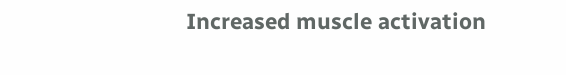Increased muscle activation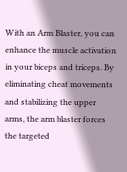With an Arm Blaster, you can enhance the muscle activation in your biceps and triceps. By eliminating cheat movements and stabilizing the upper arms, the arm blaster forces the targeted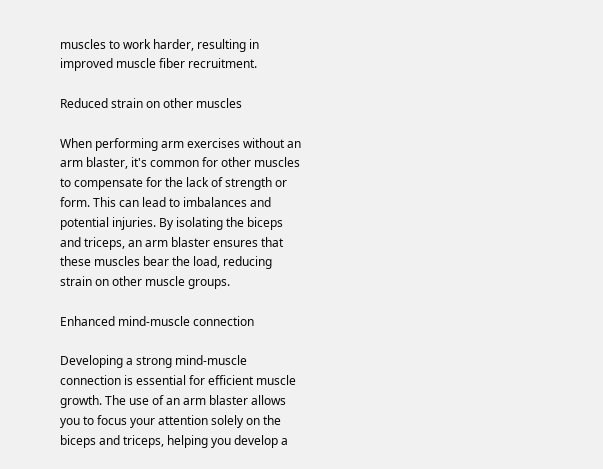muscles to work harder, resulting in improved muscle fiber recruitment.

Reduced strain on other muscles

When performing arm exercises without an arm blaster, it's common for other muscles to compensate for the lack of strength or form. This can lead to imbalances and potential injuries. By isolating the biceps and triceps, an arm blaster ensures that these muscles bear the load, reducing strain on other muscle groups.

Enhanced mind-muscle connection

Developing a strong mind-muscle connection is essential for efficient muscle growth. The use of an arm blaster allows you to focus your attention solely on the biceps and triceps, helping you develop a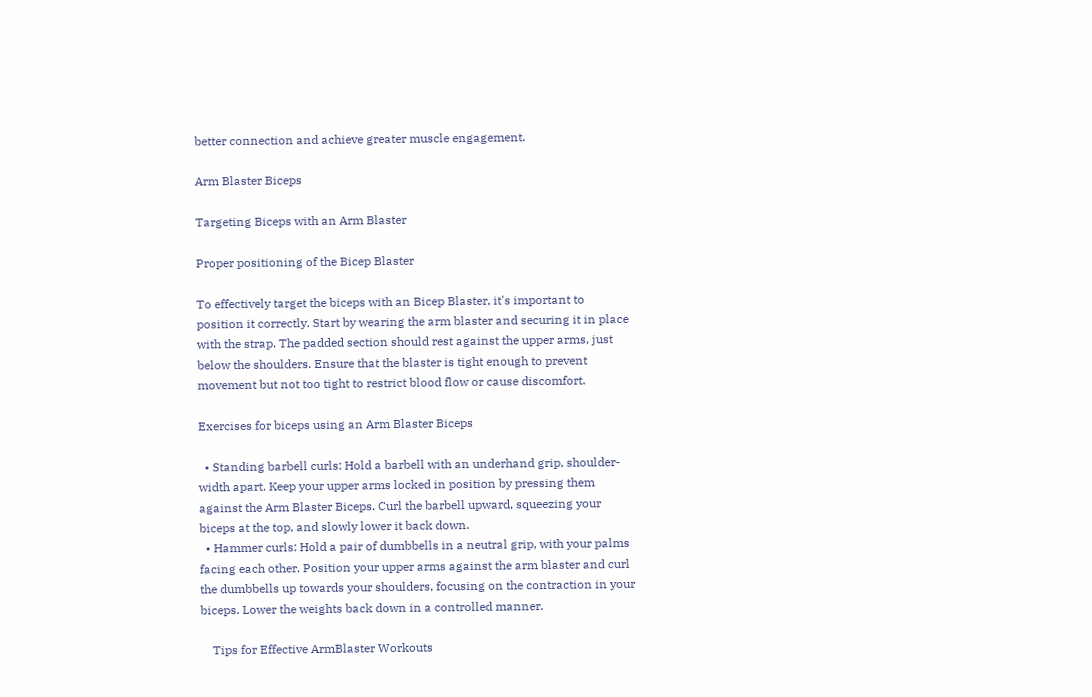better connection and achieve greater muscle engagement.

Arm Blaster Biceps

Targeting Biceps with an Arm Blaster

Proper positioning of the Bicep Blaster

To effectively target the biceps with an Bicep Blaster, it's important to position it correctly. Start by wearing the arm blaster and securing it in place with the strap. The padded section should rest against the upper arms, just below the shoulders. Ensure that the blaster is tight enough to prevent movement but not too tight to restrict blood flow or cause discomfort.

Exercises for biceps using an Arm Blaster Biceps

  • Standing barbell curls: Hold a barbell with an underhand grip, shoulder-width apart. Keep your upper arms locked in position by pressing them against the Arm Blaster Biceps. Curl the barbell upward, squeezing your biceps at the top, and slowly lower it back down.
  • Hammer curls: Hold a pair of dumbbells in a neutral grip, with your palms facing each other. Position your upper arms against the arm blaster and curl the dumbbells up towards your shoulders, focusing on the contraction in your biceps. Lower the weights back down in a controlled manner.

    Tips for Effective ArmBlaster Workouts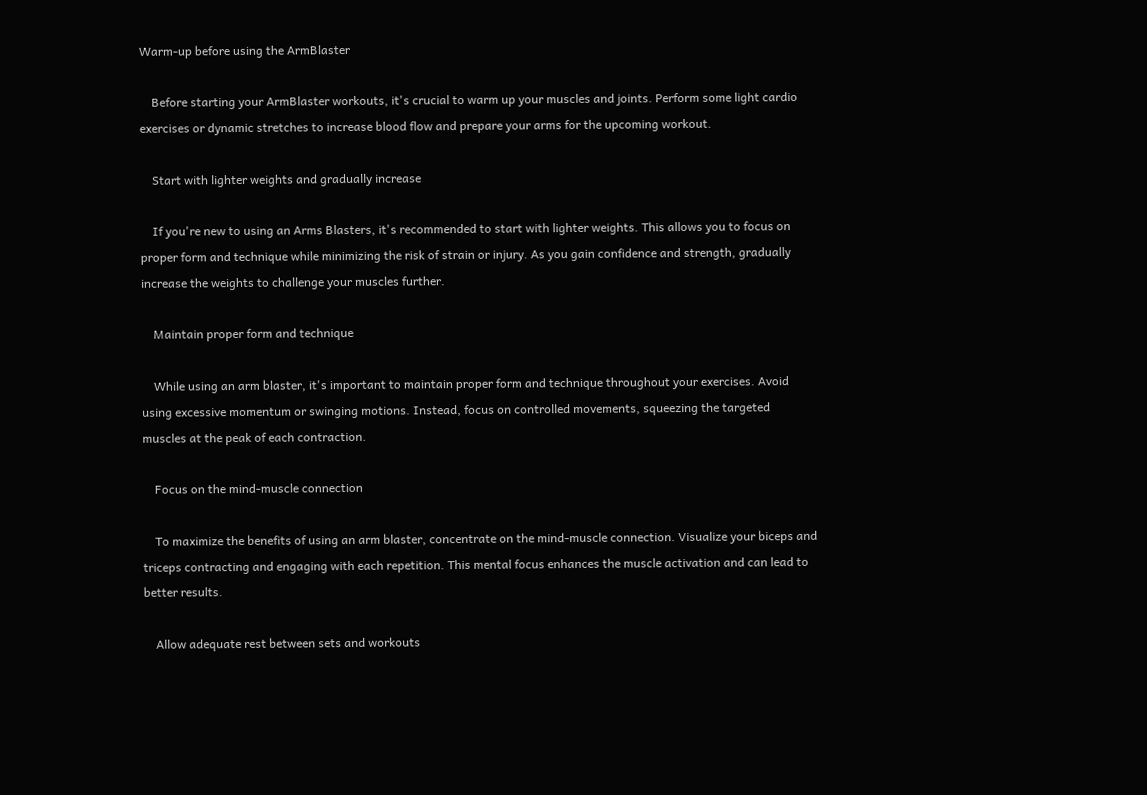Warm-up before using the ArmBlaster

    Before starting your ArmBlaster workouts, it's crucial to warm up your muscles and joints. Perform some light cardio exercises or dynamic stretches to increase blood flow and prepare your arms for the upcoming workout.

    Start with lighter weights and gradually increase

    If you're new to using an Arms Blasters, it's recommended to start with lighter weights. This allows you to focus on proper form and technique while minimizing the risk of strain or injury. As you gain confidence and strength, gradually increase the weights to challenge your muscles further.

    Maintain proper form and technique

    While using an arm blaster, it's important to maintain proper form and technique throughout your exercises. Avoid using excessive momentum or swinging motions. Instead, focus on controlled movements, squeezing the targeted muscles at the peak of each contraction.

    Focus on the mind-muscle connection

    To maximize the benefits of using an arm blaster, concentrate on the mind-muscle connection. Visualize your biceps and triceps contracting and engaging with each repetition. This mental focus enhances the muscle activation and can lead to better results.

    Allow adequate rest between sets and workouts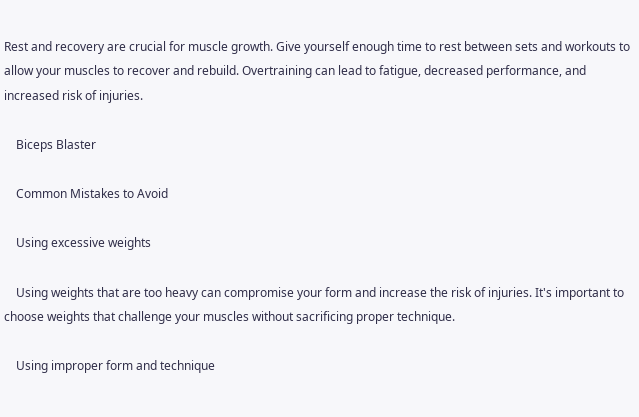Rest and recovery are crucial for muscle growth. Give yourself enough time to rest between sets and workouts to allow your muscles to recover and rebuild. Overtraining can lead to fatigue, decreased performance, and increased risk of injuries.

    Biceps Blaster

    Common Mistakes to Avoid

    Using excessive weights

    Using weights that are too heavy can compromise your form and increase the risk of injuries. It's important to choose weights that challenge your muscles without sacrificing proper technique.

    Using improper form and technique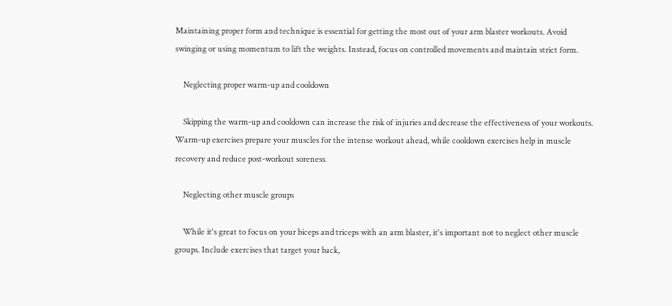Maintaining proper form and technique is essential for getting the most out of your arm blaster workouts. Avoid swinging or using momentum to lift the weights. Instead, focus on controlled movements and maintain strict form.

    Neglecting proper warm-up and cooldown

    Skipping the warm-up and cooldown can increase the risk of injuries and decrease the effectiveness of your workouts. Warm-up exercises prepare your muscles for the intense workout ahead, while cooldown exercises help in muscle recovery and reduce post-workout soreness.

    Neglecting other muscle groups

    While it's great to focus on your biceps and triceps with an arm blaster, it's important not to neglect other muscle groups. Include exercises that target your back,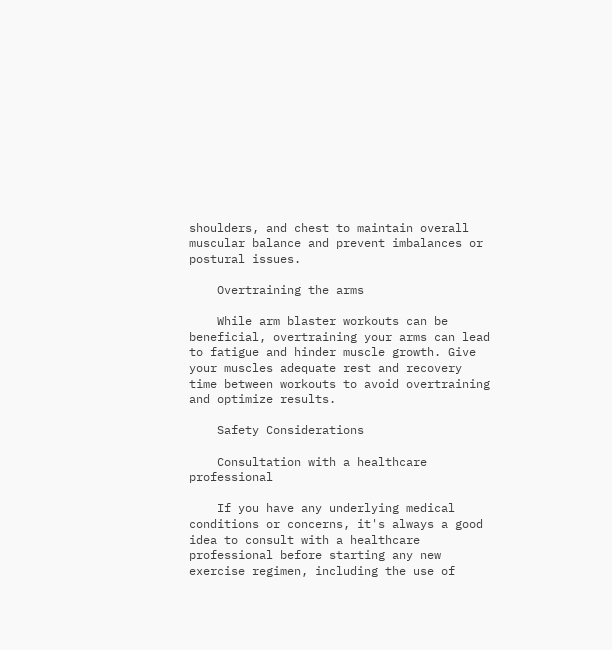shoulders, and chest to maintain overall muscular balance and prevent imbalances or postural issues.

    Overtraining the arms

    While arm blaster workouts can be beneficial, overtraining your arms can lead to fatigue and hinder muscle growth. Give your muscles adequate rest and recovery time between workouts to avoid overtraining and optimize results.

    Safety Considerations

    Consultation with a healthcare professional

    If you have any underlying medical conditions or concerns, it's always a good idea to consult with a healthcare professional before starting any new exercise regimen, including the use of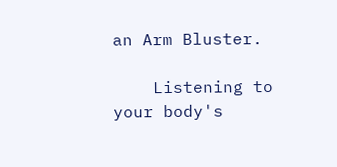an Arm Bluster.

    Listening to your body's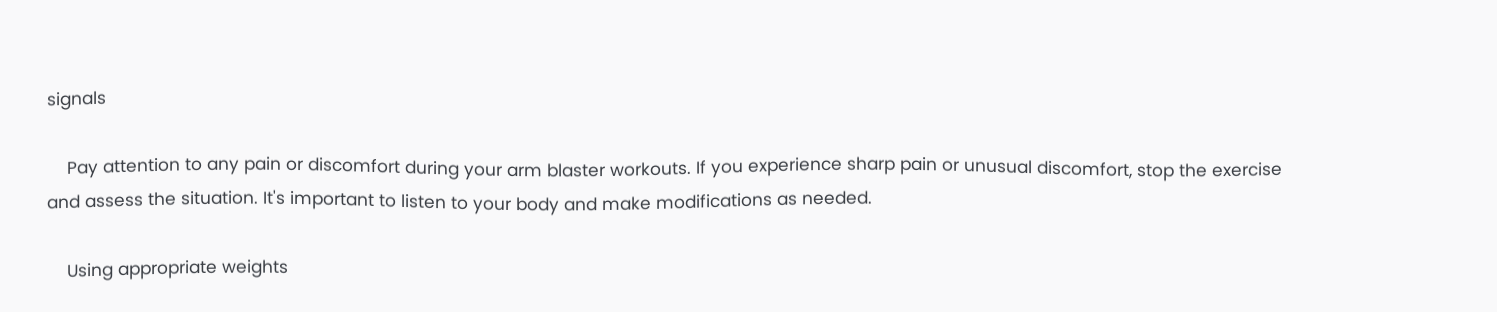signals

    Pay attention to any pain or discomfort during your arm blaster workouts. If you experience sharp pain or unusual discomfort, stop the exercise and assess the situation. It's important to listen to your body and make modifications as needed.

    Using appropriate weights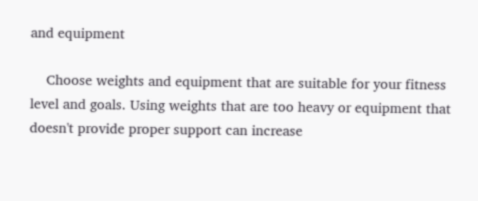and equipment

    Choose weights and equipment that are suitable for your fitness level and goals. Using weights that are too heavy or equipment that doesn't provide proper support can increase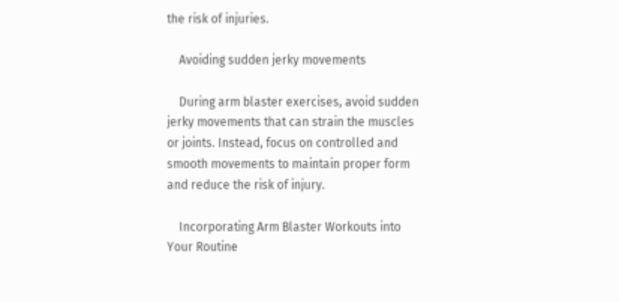the risk of injuries.

    Avoiding sudden jerky movements

    During arm blaster exercises, avoid sudden jerky movements that can strain the muscles or joints. Instead, focus on controlled and smooth movements to maintain proper form and reduce the risk of injury.

    Incorporating Arm Blaster Workouts into Your Routine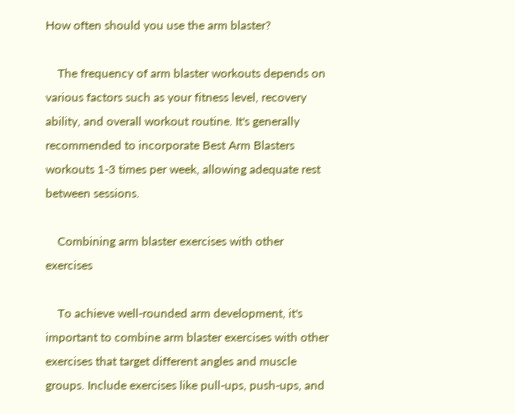How often should you use the arm blaster?

    The frequency of arm blaster workouts depends on various factors such as your fitness level, recovery ability, and overall workout routine. It's generally recommended to incorporate Best Arm Blasters workouts 1-3 times per week, allowing adequate rest between sessions.

    Combining arm blaster exercises with other exercises

    To achieve well-rounded arm development, it's important to combine arm blaster exercises with other exercises that target different angles and muscle groups. Include exercises like pull-ups, push-ups, and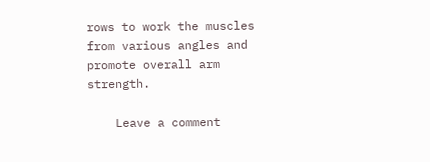rows to work the muscles from various angles and promote overall arm strength.

    Leave a comment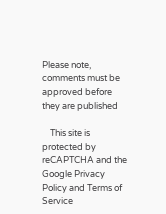Please note, comments must be approved before they are published

    This site is protected by reCAPTCHA and the Google Privacy Policy and Terms of Service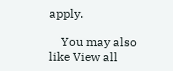apply.

    You may also like View all